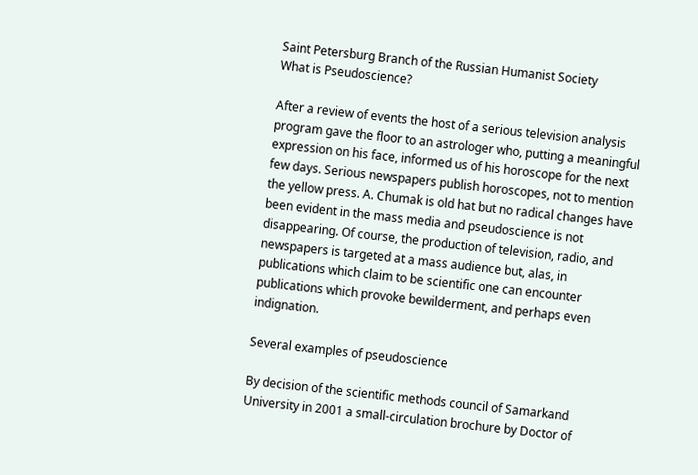Saint Petersburg Branch of the Russian Humanist Society
What is Pseudoscience?

After a review of events the host of a serious television analysis program gave the floor to an astrologer who, putting a meaningful expression on his face, informed us of his horoscope for the next few days. Serious newspapers publish horoscopes, not to mention the yellow press. A. Chumak is old hat but no radical changes have been evident in the mass media and pseudoscience is not disappearing. Of course, the production of television, radio, and newspapers is targeted at a mass audience but, alas, in publications which claim to be scientific one can encounter publications which provoke bewilderment, and perhaps even indignation.

Several examples of pseudoscience

By decision of the scientific methods council of Samarkand University in 2001 a small-circulation brochure by Doctor of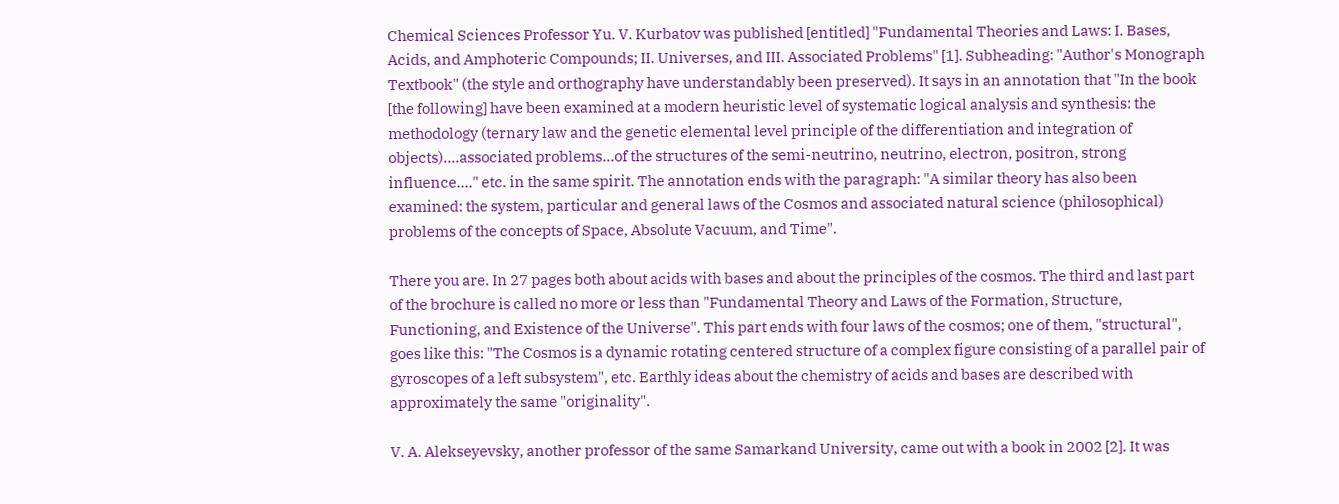Chemical Sciences Professor Yu. V. Kurbatov was published [entitled] "Fundamental Theories and Laws: I. Bases, Acids, and Amphoteric Compounds; II. Universes, and III. Associated Problems" [1]. Subheading: "Author's Monograph Textbook" (the style and orthography have understandably been preserved). It says in an annotation that "In the book [the following] have been examined at a modern heuristic level of systematic logical analysis and synthesis: the methodology (ternary law and the genetic elemental level principle of the differentiation and integration of objects)….associated problems…of the structures of the semi-neutrino, neutrino, electron, positron, strong influence…." etc. in the same spirit. The annotation ends with the paragraph: "A similar theory has also been examined: the system, particular and general laws of the Cosmos and associated natural science (philosophical) problems of the concepts of Space, Absolute Vacuum, and Time".

There you are. In 27 pages both about acids with bases and about the principles of the cosmos. The third and last part of the brochure is called no more or less than "Fundamental Theory and Laws of the Formation, Structure, Functioning, and Existence of the Universe". This part ends with four laws of the cosmos; one of them, "structural", goes like this: "The Cosmos is a dynamic rotating centered structure of a complex figure consisting of a parallel pair of gyroscopes of a left subsystem", etc. Earthly ideas about the chemistry of acids and bases are described with approximately the same "originality".

V. A. Alekseyevsky, another professor of the same Samarkand University, came out with a book in 2002 [2]. It was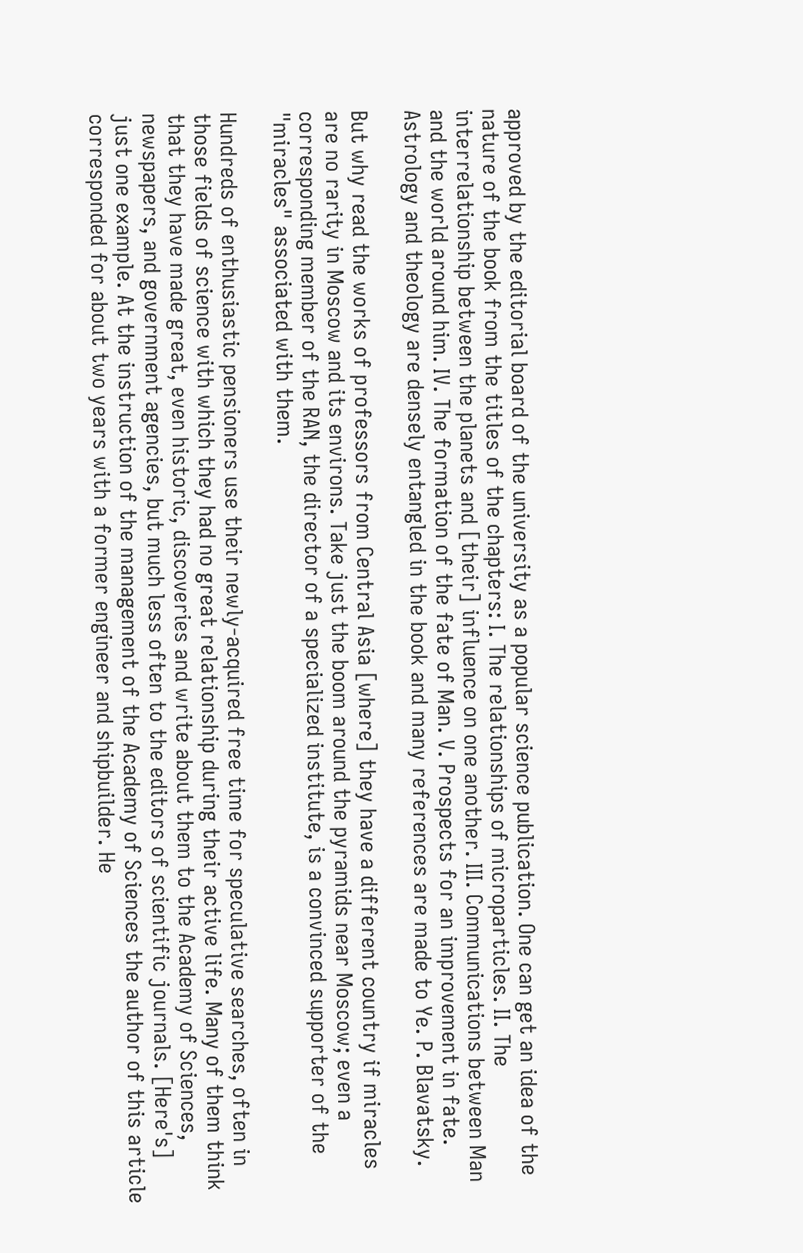approved by the editorial board of the university as a popular science publication. One can get an idea of the nature of the book from the titles of the chapters: I. The relationships of microparticles. II. The interrelationship between the planets and [their] influence on one another. III. Communications between Man and the world around him. IV. The formation of the fate of Man. V. Prospects for an improvement in fate. Astrology and theology are densely entangled in the book and many references are made to Ye. P. Blavatsky.

But why read the works of professors from Central Asia [where] they have a different country if miracles are no rarity in Moscow and its environs. Take just the boom around the pyramids near Moscow; even a corresponding member of the RAN, the director of a specialized institute, is a convinced supporter of the "miracles" associated with them.

Hundreds of enthusiastic pensioners use their newly-acquired free time for speculative searches, often in those fields of science with which they had no great relationship during their active life. Many of them think that they have made great, even historic, discoveries and write about them to the Academy of Sciences, newspapers, and government agencies, but much less often to the editors of scientific journals. [Here's] just one example. At the instruction of the management of the Academy of Sciences the author of this article corresponded for about two years with a former engineer and shipbuilder. He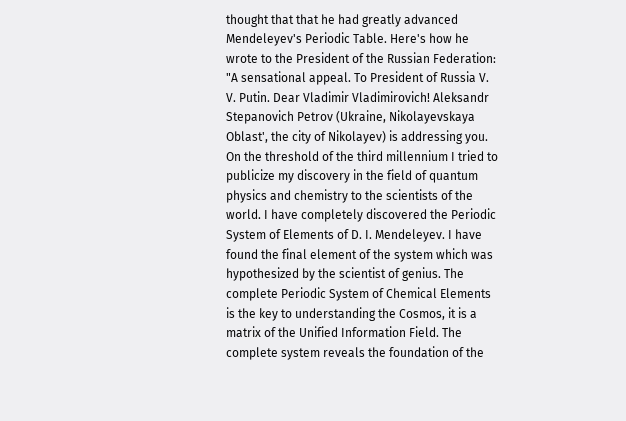thought that that he had greatly advanced Mendeleyev's Periodic Table. Here's how he wrote to the President of the Russian Federation: "A sensational appeal. To President of Russia V. V. Putin. Dear Vladimir Vladimirovich! Aleksandr Stepanovich Petrov (Ukraine, Nikolayevskaya Oblast', the city of Nikolayev) is addressing you. On the threshold of the third millennium I tried to publicize my discovery in the field of quantum physics and chemistry to the scientists of the world. I have completely discovered the Periodic System of Elements of D. I. Mendeleyev. I have found the final element of the system which was hypothesized by the scientist of genius. The complete Periodic System of Chemical Elements is the key to understanding the Cosmos, it is a matrix of the Unified Information Field. The complete system reveals the foundation of the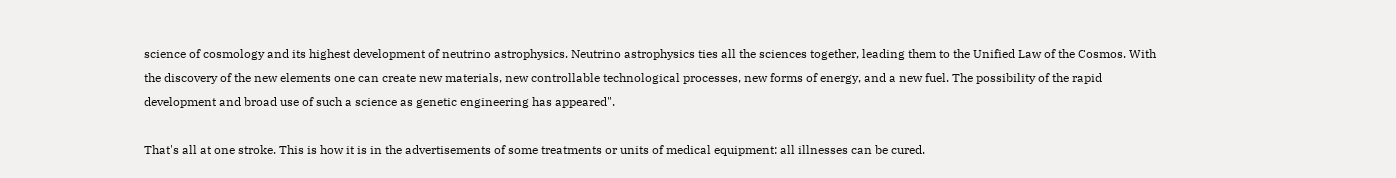science of cosmology and its highest development of neutrino astrophysics. Neutrino astrophysics ties all the sciences together, leading them to the Unified Law of the Cosmos. With the discovery of the new elements one can create new materials, new controllable technological processes, new forms of energy, and a new fuel. The possibility of the rapid development and broad use of such a science as genetic engineering has appeared".

That's all at one stroke. This is how it is in the advertisements of some treatments or units of medical equipment: all illnesses can be cured.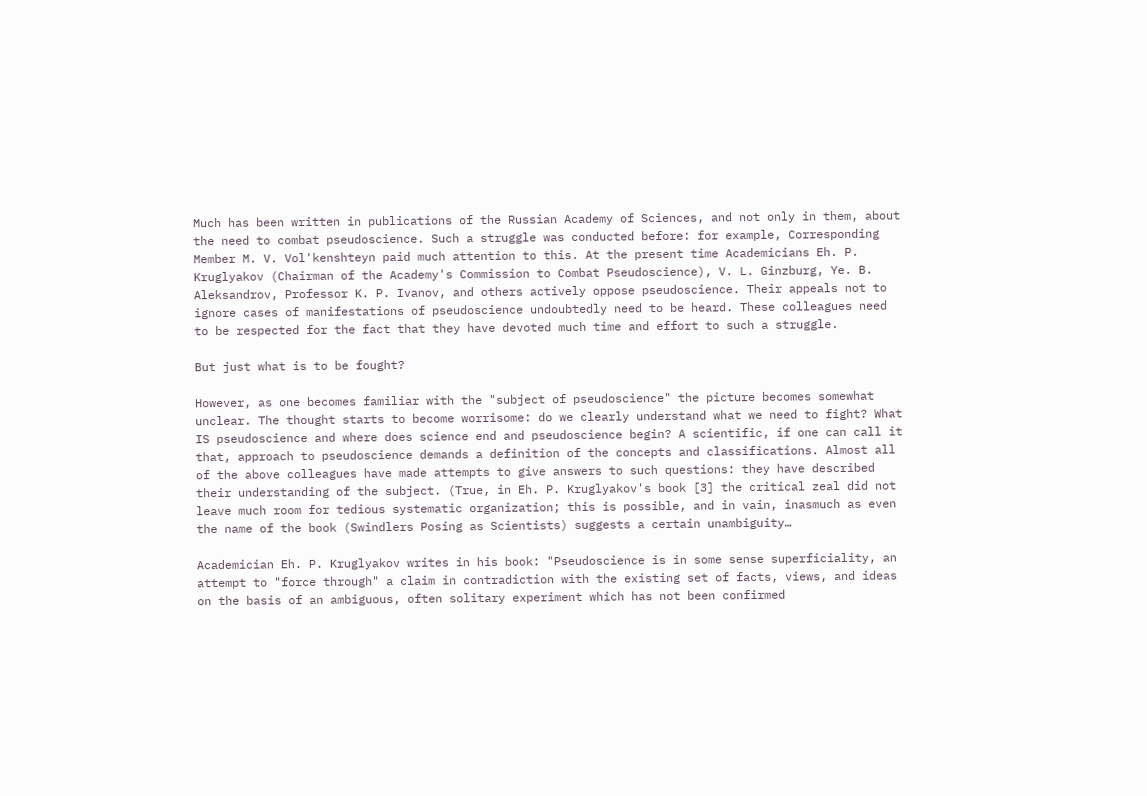Much has been written in publications of the Russian Academy of Sciences, and not only in them, about the need to combat pseudoscience. Such a struggle was conducted before: for example, Corresponding Member M. V. Vol'kenshteyn paid much attention to this. At the present time Academicians Eh. P. Kruglyakov (Chairman of the Academy's Commission to Combat Pseudoscience), V. L. Ginzburg, Ye. B. Aleksandrov, Professor K. P. Ivanov, and others actively oppose pseudoscience. Their appeals not to ignore cases of manifestations of pseudoscience undoubtedly need to be heard. These colleagues need to be respected for the fact that they have devoted much time and effort to such a struggle.

But just what is to be fought?

However, as one becomes familiar with the "subject of pseudoscience" the picture becomes somewhat unclear. The thought starts to become worrisome: do we clearly understand what we need to fight? What IS pseudoscience and where does science end and pseudoscience begin? A scientific, if one can call it that, approach to pseudoscience demands a definition of the concepts and classifications. Almost all of the above colleagues have made attempts to give answers to such questions: they have described their understanding of the subject. (True, in Eh. P. Kruglyakov's book [3] the critical zeal did not leave much room for tedious systematic organization; this is possible, and in vain, inasmuch as even the name of the book (Swindlers Posing as Scientists) suggests a certain unambiguity…

Academician Eh. P. Kruglyakov writes in his book: "Pseudoscience is in some sense superficiality, an attempt to "force through" a claim in contradiction with the existing set of facts, views, and ideas on the basis of an ambiguous, often solitary experiment which has not been confirmed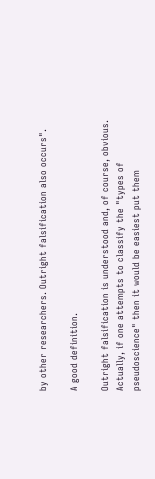by other researchers. Outright falsification also occurs".

A good definition.

Outright falsification is understood and, of course, obvious. Actually, if one attempts to classify the "types of pseudoscience" then it would be easiest put them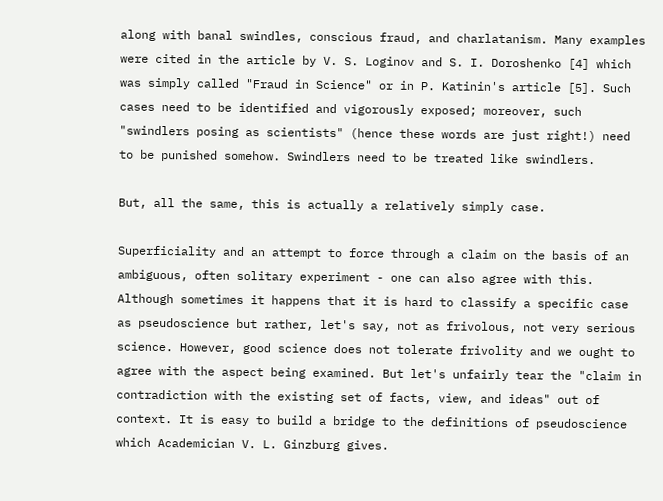along with banal swindles, conscious fraud, and charlatanism. Many examples were cited in the article by V. S. Loginov and S. I. Doroshenko [4] which was simply called "Fraud in Science" or in P. Katinin's article [5]. Such cases need to be identified and vigorously exposed; moreover, such "swindlers posing as scientists" (hence these words are just right!) need to be punished somehow. Swindlers need to be treated like swindlers.

But, all the same, this is actually a relatively simply case.

Superficiality and an attempt to force through a claim on the basis of an ambiguous, often solitary experiment - one can also agree with this. Although sometimes it happens that it is hard to classify a specific case as pseudoscience but rather, let's say, not as frivolous, not very serious science. However, good science does not tolerate frivolity and we ought to agree with the aspect being examined. But let's unfairly tear the "claim in contradiction with the existing set of facts, view, and ideas" out of context. It is easy to build a bridge to the definitions of pseudoscience which Academician V. L. Ginzburg gives.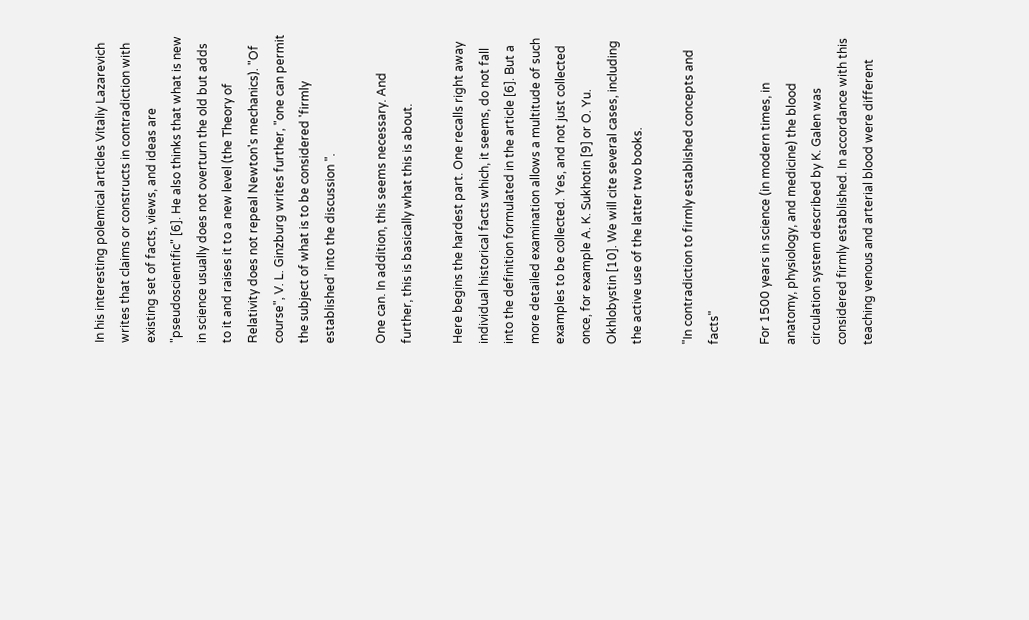In his interesting polemical articles Vitaliy Lazarevich writes that claims or constructs in contradiction with existing set of facts, views, and ideas are "pseudoscientific" [6]. He also thinks that what is new in science usually does not overturn the old but adds to it and raises it to a new level (the Theory of Relativity does not repeal Newton's mechanics). "Of course", V. L. Ginzburg writes further, "one can permit the subject of what is to be considered 'firmly established' into the discussion ".

One can. In addition, this seems necessary. And further, this is basically what this is about.

Here begins the hardest part. One recalls right away individual historical facts which, it seems, do not fall into the definition formulated in the article [6]. But a more detailed examination allows a multitude of such examples to be collected. Yes, and not just collected once, for example A. K. Sukhotin [9] or O. Yu. Okhlobystin [10]. We will cite several cases, including the active use of the latter two books.

"In contradiction to firmly established concepts and facts"

For 1500 years in science (in modern times, in anatomy, physiology, and medicine) the blood circulation system described by K. Galen was considered firmly established. In accordance with this teaching venous and arterial blood were different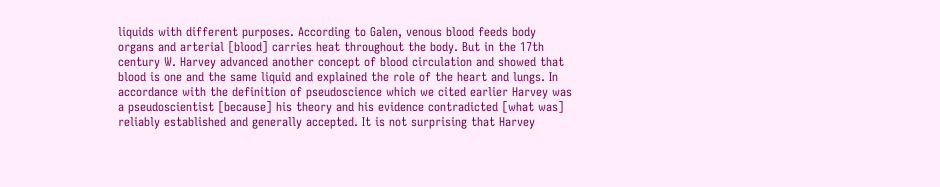liquids with different purposes. According to Galen, venous blood feeds body organs and arterial [blood] carries heat throughout the body. But in the 17th century W. Harvey advanced another concept of blood circulation and showed that blood is one and the same liquid and explained the role of the heart and lungs. In accordance with the definition of pseudoscience which we cited earlier Harvey was a pseudoscientist [because] his theory and his evidence contradicted [what was] reliably established and generally accepted. It is not surprising that Harvey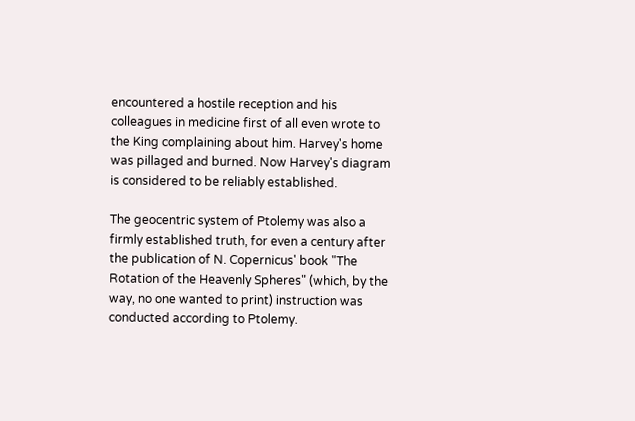encountered a hostile reception and his colleagues in medicine first of all even wrote to the King complaining about him. Harvey's home was pillaged and burned. Now Harvey's diagram is considered to be reliably established.

The geocentric system of Ptolemy was also a firmly established truth, for even a century after the publication of N. Copernicus' book "The Rotation of the Heavenly Spheres" (which, by the way, no one wanted to print) instruction was conducted according to Ptolemy.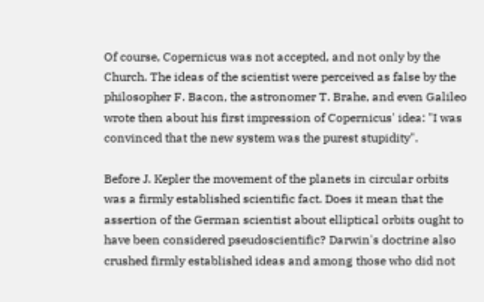Of course, Copernicus was not accepted, and not only by the Church. The ideas of the scientist were perceived as false by the philosopher F. Bacon, the astronomer T. Brahe, and even Galileo wrote then about his first impression of Copernicus' idea: "I was convinced that the new system was the purest stupidity".

Before J. Kepler the movement of the planets in circular orbits was a firmly established scientific fact. Does it mean that the assertion of the German scientist about elliptical orbits ought to have been considered pseudoscientific? Darwin's doctrine also crushed firmly established ideas and among those who did not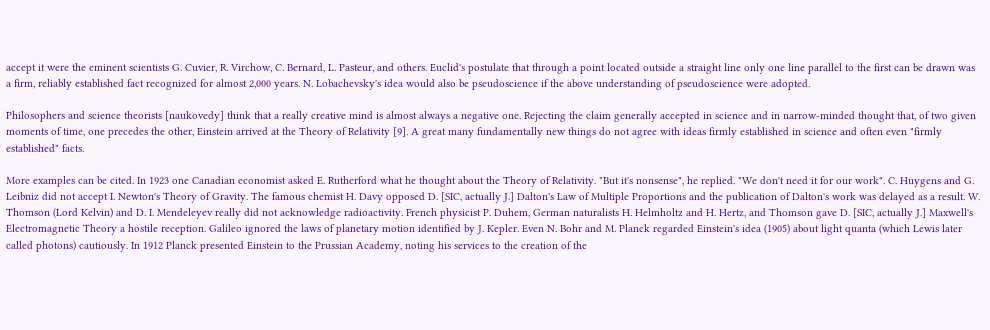accept it were the eminent scientists G. Cuvier, R. Virchow, C. Bernard, L. Pasteur, and others. Euclid's postulate that through a point located outside a straight line only one line parallel to the first can be drawn was a firm, reliably established fact recognized for almost 2,000 years. N. Lobachevsky's idea would also be pseudoscience if the above understanding of pseudoscience were adopted.

Philosophers and science theorists [naukovedy] think that a really creative mind is almost always a negative one. Rejecting the claim generally accepted in science and in narrow-minded thought that, of two given moments of time, one precedes the other, Einstein arrived at the Theory of Relativity [9]. A great many fundamentally new things do not agree with ideas firmly established in science and often even "firmly established" facts.

More examples can be cited. In 1923 one Canadian economist asked E. Rutherford what he thought about the Theory of Relativity. "But it's nonsense", he replied. "We don't need it for our work". C. Huygens and G. Leibniz did not accept I. Newton's Theory of Gravity. The famous chemist H. Davy opposed D. [SIC, actually J.] Dalton's Law of Multiple Proportions and the publication of Dalton's work was delayed as a result. W. Thomson (Lord Kelvin) and D. I. Mendeleyev really did not acknowledge radioactivity. French physicist P. Duhem, German naturalists H. Helmholtz and H. Hertz, and Thomson gave D. [SIC, actually J.] Maxwell's Electromagnetic Theory a hostile reception. Galileo ignored the laws of planetary motion identified by J. Kepler. Even N. Bohr and M. Planck regarded Einstein's idea (1905) about light quanta (which Lewis later called photons) cautiously. In 1912 Planck presented Einstein to the Prussian Academy, noting his services to the creation of the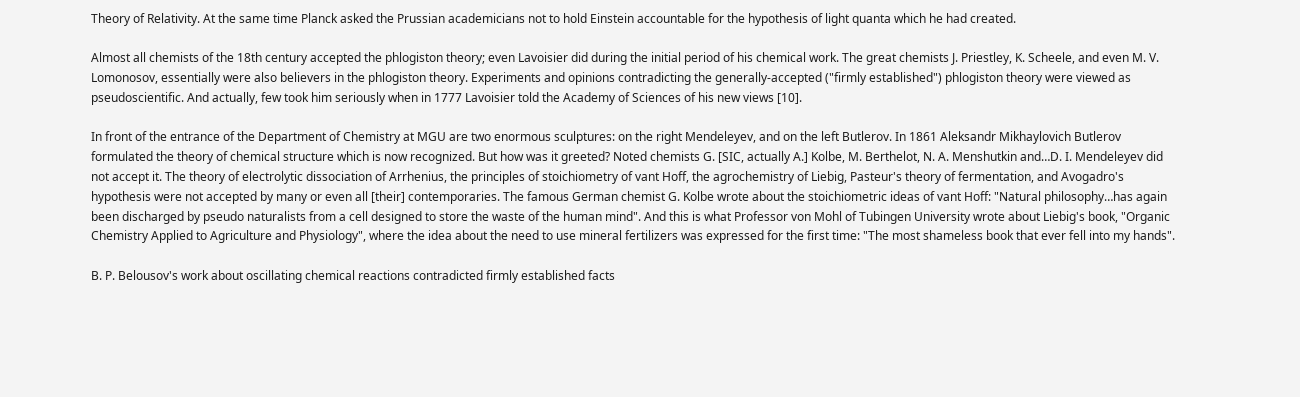Theory of Relativity. At the same time Planck asked the Prussian academicians not to hold Einstein accountable for the hypothesis of light quanta which he had created.

Almost all chemists of the 18th century accepted the phlogiston theory; even Lavoisier did during the initial period of his chemical work. The great chemists J. Priestley, K. Scheele, and even M. V. Lomonosov, essentially were also believers in the phlogiston theory. Experiments and opinions contradicting the generally-accepted ("firmly established") phlogiston theory were viewed as pseudoscientific. And actually, few took him seriously when in 1777 Lavoisier told the Academy of Sciences of his new views [10].

In front of the entrance of the Department of Chemistry at MGU are two enormous sculptures: on the right Mendeleyev, and on the left Butlerov. In 1861 Aleksandr Mikhaylovich Butlerov formulated the theory of chemical structure which is now recognized. But how was it greeted? Noted chemists G. [SIC, actually A.] Kolbe, M. Berthelot, N. A. Menshutkin and…D. I. Mendeleyev did not accept it. The theory of electrolytic dissociation of Arrhenius, the principles of stoichiometry of vant Hoff, the agrochemistry of Liebig, Pasteur's theory of fermentation, and Avogadro's hypothesis were not accepted by many or even all [their] contemporaries. The famous German chemist G. Kolbe wrote about the stoichiometric ideas of vant Hoff: "Natural philosophy…has again been discharged by pseudo naturalists from a cell designed to store the waste of the human mind". And this is what Professor von Mohl of Tubingen University wrote about Liebig's book, "Organic Chemistry Applied to Agriculture and Physiology", where the idea about the need to use mineral fertilizers was expressed for the first time: "The most shameless book that ever fell into my hands".

B. P. Belousov's work about oscillating chemical reactions contradicted firmly established facts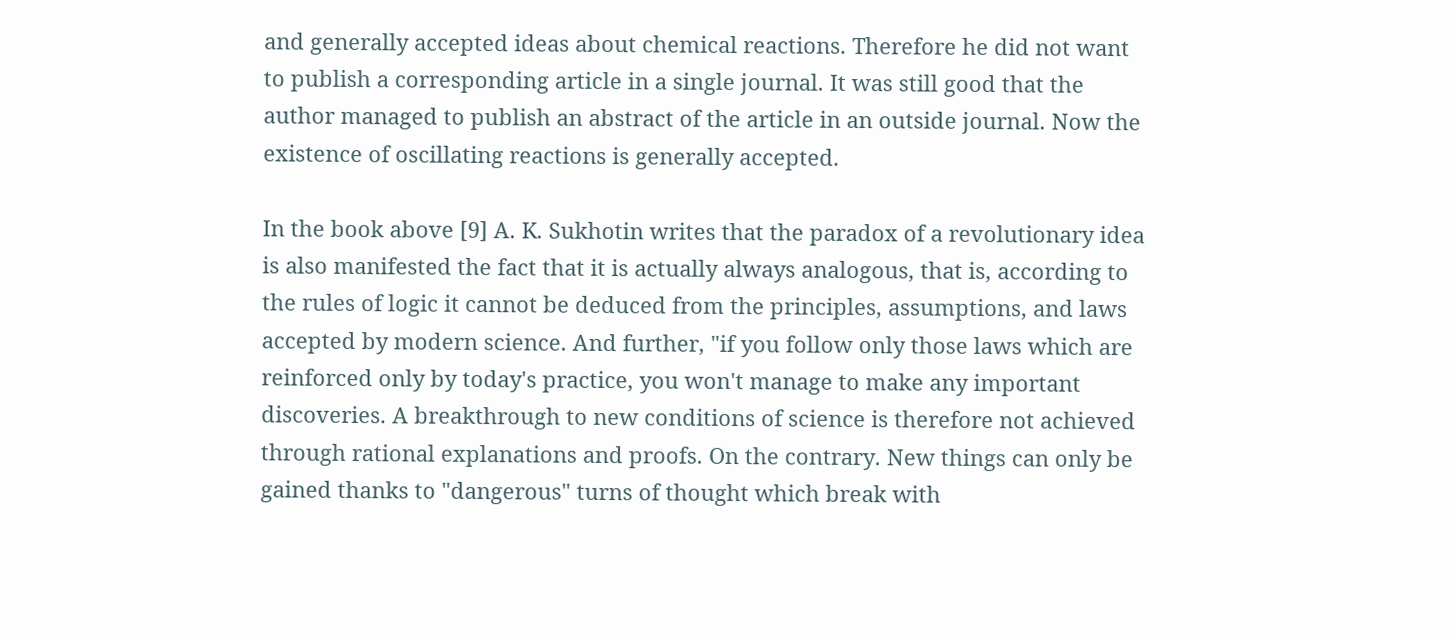and generally accepted ideas about chemical reactions. Therefore he did not want to publish a corresponding article in a single journal. It was still good that the author managed to publish an abstract of the article in an outside journal. Now the existence of oscillating reactions is generally accepted.

In the book above [9] A. K. Sukhotin writes that the paradox of a revolutionary idea is also manifested the fact that it is actually always analogous, that is, according to the rules of logic it cannot be deduced from the principles, assumptions, and laws accepted by modern science. And further, "if you follow only those laws which are reinforced only by today's practice, you won't manage to make any important discoveries. A breakthrough to new conditions of science is therefore not achieved through rational explanations and proofs. On the contrary. New things can only be gained thanks to "dangerous" turns of thought which break with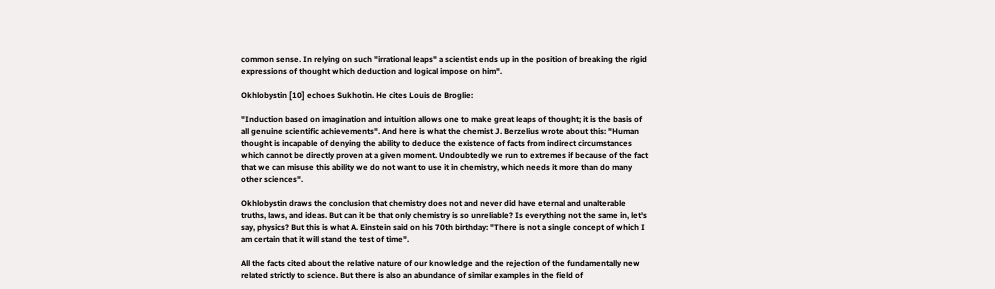common sense. In relying on such "irrational leaps" a scientist ends up in the position of breaking the rigid expressions of thought which deduction and logical impose on him".

Okhlobystin [10] echoes Sukhotin. He cites Louis de Broglie:

"Induction based on imagination and intuition allows one to make great leaps of thought; it is the basis of all genuine scientific achievements". And here is what the chemist J. Berzelius wrote about this: "Human thought is incapable of denying the ability to deduce the existence of facts from indirect circumstances which cannot be directly proven at a given moment. Undoubtedly we run to extremes if because of the fact that we can misuse this ability we do not want to use it in chemistry, which needs it more than do many other sciences".

Okhlobystin draws the conclusion that chemistry does not and never did have eternal and unalterable truths, laws, and ideas. But can it be that only chemistry is so unreliable? Is everything not the same in, let's say, physics? But this is what A. Einstein said on his 70th birthday: "There is not a single concept of which I am certain that it will stand the test of time".

All the facts cited about the relative nature of our knowledge and the rejection of the fundamentally new related strictly to science. But there is also an abundance of similar examples in the field of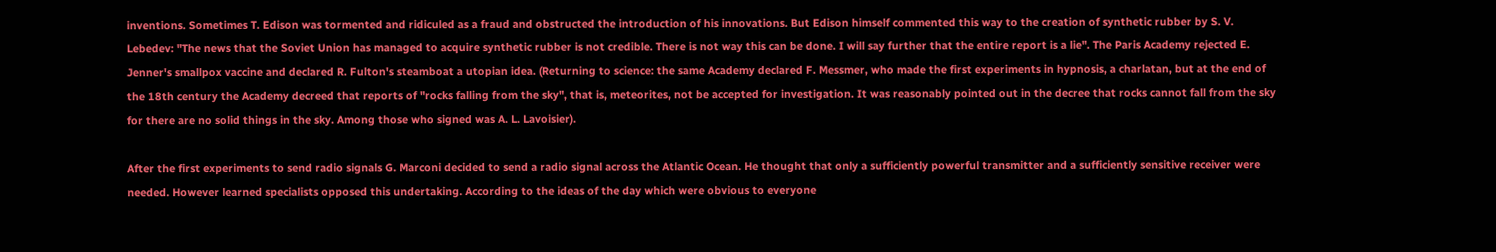inventions. Sometimes T. Edison was tormented and ridiculed as a fraud and obstructed the introduction of his innovations. But Edison himself commented this way to the creation of synthetic rubber by S. V. Lebedev: "The news that the Soviet Union has managed to acquire synthetic rubber is not credible. There is not way this can be done. I will say further that the entire report is a lie". The Paris Academy rejected E. Jenner's smallpox vaccine and declared R. Fulton's steamboat a utopian idea. (Returning to science: the same Academy declared F. Messmer, who made the first experiments in hypnosis, a charlatan, but at the end of the 18th century the Academy decreed that reports of "rocks falling from the sky", that is, meteorites, not be accepted for investigation. It was reasonably pointed out in the decree that rocks cannot fall from the sky for there are no solid things in the sky. Among those who signed was A. L. Lavoisier).

After the first experiments to send radio signals G. Marconi decided to send a radio signal across the Atlantic Ocean. He thought that only a sufficiently powerful transmitter and a sufficiently sensitive receiver were needed. However learned specialists opposed this undertaking. According to the ideas of the day which were obvious to everyone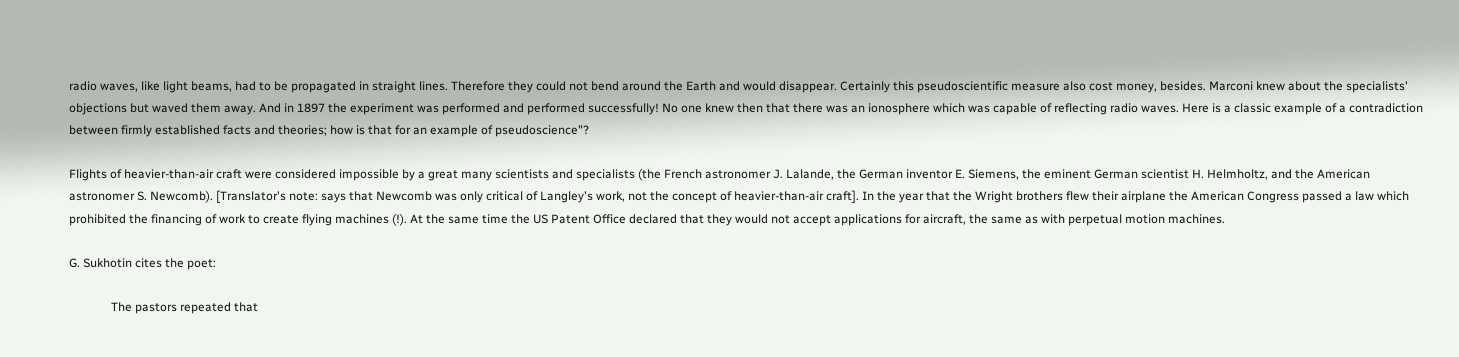radio waves, like light beams, had to be propagated in straight lines. Therefore they could not bend around the Earth and would disappear. Certainly this pseudoscientific measure also cost money, besides. Marconi knew about the specialists' objections but waved them away. And in 1897 the experiment was performed and performed successfully! No one knew then that there was an ionosphere which was capable of reflecting radio waves. Here is a classic example of a contradiction between firmly established facts and theories; how is that for an example of pseudoscience"?

Flights of heavier-than-air craft were considered impossible by a great many scientists and specialists (the French astronomer J. Lalande, the German inventor E. Siemens, the eminent German scientist H. Helmholtz, and the American astronomer S. Newcomb). [Translator's note: says that Newcomb was only critical of Langley's work, not the concept of heavier-than-air craft]. In the year that the Wright brothers flew their airplane the American Congress passed a law which prohibited the financing of work to create flying machines (!). At the same time the US Patent Office declared that they would not accept applications for aircraft, the same as with perpetual motion machines.

G. Sukhotin cites the poet:

              The pastors repeated that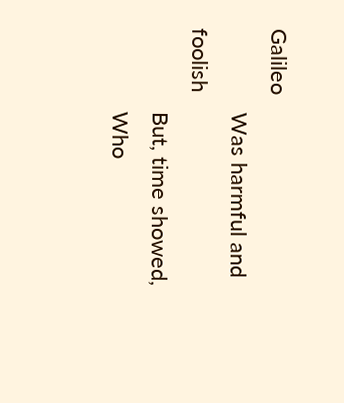Galileo
              Was harmful and foolish
              But, time showed,
              Who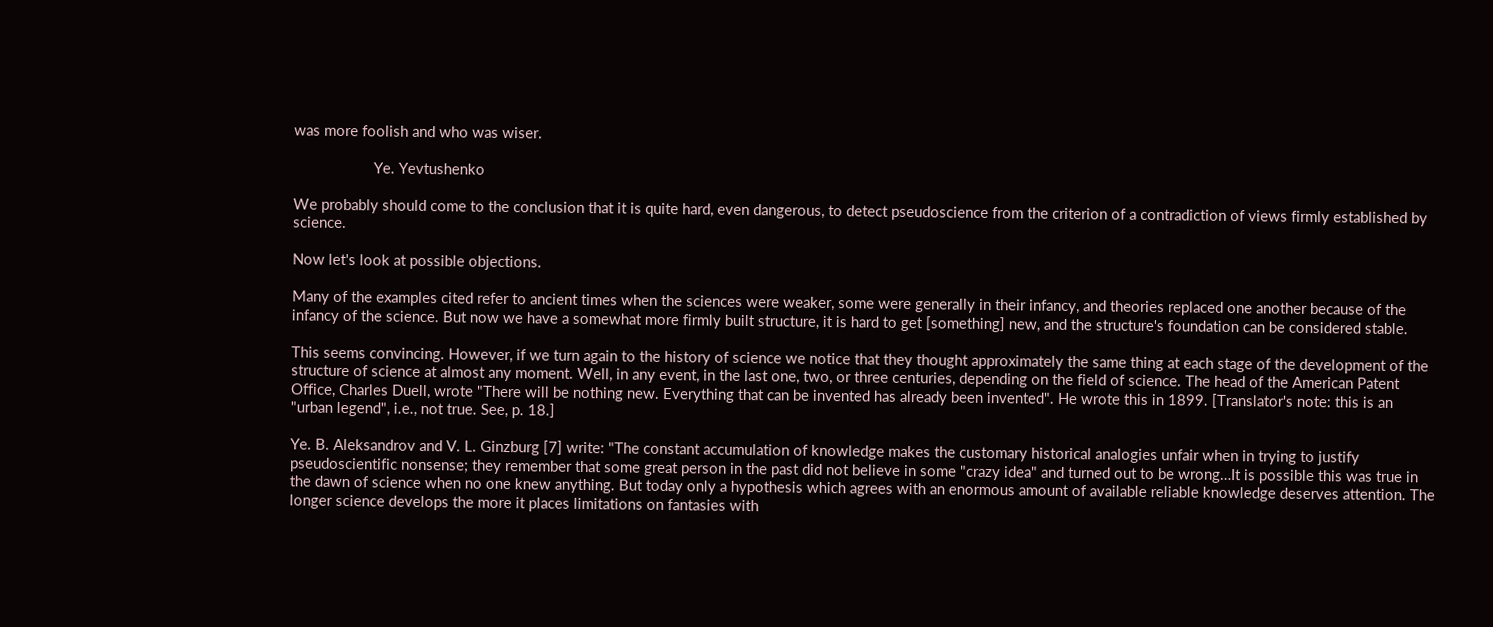was more foolish and who was wiser.

                    Ye. Yevtushenko

We probably should come to the conclusion that it is quite hard, even dangerous, to detect pseudoscience from the criterion of a contradiction of views firmly established by science.

Now let's look at possible objections.

Many of the examples cited refer to ancient times when the sciences were weaker, some were generally in their infancy, and theories replaced one another because of the infancy of the science. But now we have a somewhat more firmly built structure, it is hard to get [something] new, and the structure's foundation can be considered stable.

This seems convincing. However, if we turn again to the history of science we notice that they thought approximately the same thing at each stage of the development of the structure of science at almost any moment. Well, in any event, in the last one, two, or three centuries, depending on the field of science. The head of the American Patent Office, Charles Duell, wrote "There will be nothing new. Everything that can be invented has already been invented". He wrote this in 1899. [Translator's note: this is an "urban legend", i.e., not true. See, p. 18.]

Ye. B. Aleksandrov and V. L. Ginzburg [7] write: "The constant accumulation of knowledge makes the customary historical analogies unfair when in trying to justify pseudoscientific nonsense; they remember that some great person in the past did not believe in some "crazy idea" and turned out to be wrong…It is possible this was true in the dawn of science when no one knew anything. But today only a hypothesis which agrees with an enormous amount of available reliable knowledge deserves attention. The longer science develops the more it places limitations on fantasies with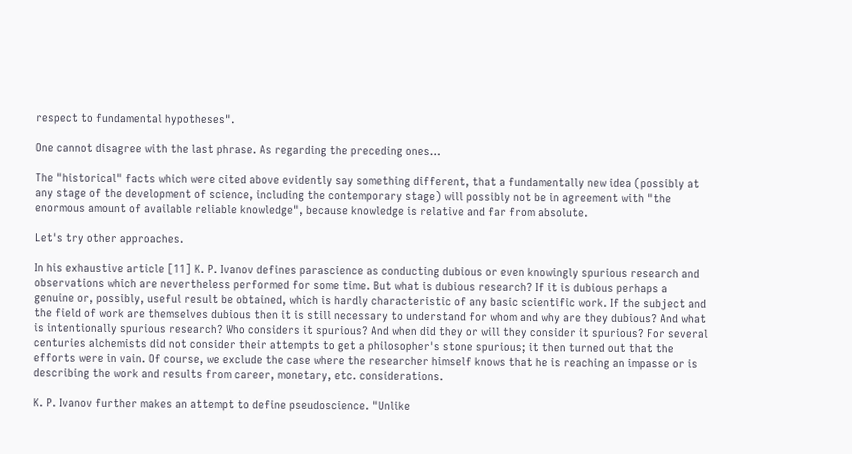respect to fundamental hypotheses".

One cannot disagree with the last phrase. As regarding the preceding ones…

The "historical" facts which were cited above evidently say something different, that a fundamentally new idea (possibly at any stage of the development of science, including the contemporary stage) will possibly not be in agreement with "the enormous amount of available reliable knowledge", because knowledge is relative and far from absolute.

Let's try other approaches.

In his exhaustive article [11] K. P. Ivanov defines parascience as conducting dubious or even knowingly spurious research and observations which are nevertheless performed for some time. But what is dubious research? If it is dubious perhaps a genuine or, possibly, useful result be obtained, which is hardly characteristic of any basic scientific work. If the subject and the field of work are themselves dubious then it is still necessary to understand for whom and why are they dubious? And what is intentionally spurious research? Who considers it spurious? And when did they or will they consider it spurious? For several centuries alchemists did not consider their attempts to get a philosopher's stone spurious; it then turned out that the efforts were in vain. Of course, we exclude the case where the researcher himself knows that he is reaching an impasse or is describing the work and results from career, monetary, etc. considerations.

K. P. Ivanov further makes an attempt to define pseudoscience. "Unlike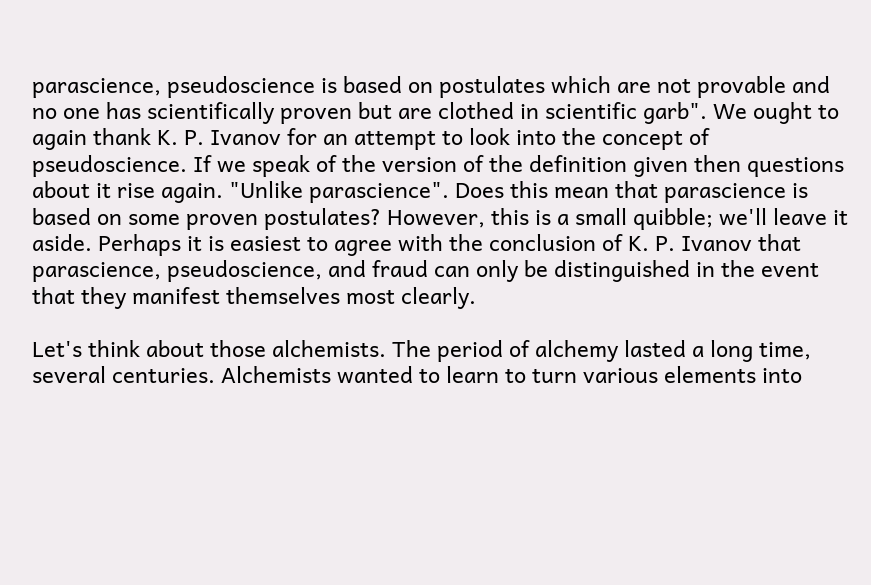parascience, pseudoscience is based on postulates which are not provable and no one has scientifically proven but are clothed in scientific garb". We ought to again thank K. P. Ivanov for an attempt to look into the concept of pseudoscience. If we speak of the version of the definition given then questions about it rise again. "Unlike parascience". Does this mean that parascience is based on some proven postulates? However, this is a small quibble; we'll leave it aside. Perhaps it is easiest to agree with the conclusion of K. P. Ivanov that parascience, pseudoscience, and fraud can only be distinguished in the event that they manifest themselves most clearly.

Let's think about those alchemists. The period of alchemy lasted a long time, several centuries. Alchemists wanted to learn to turn various elements into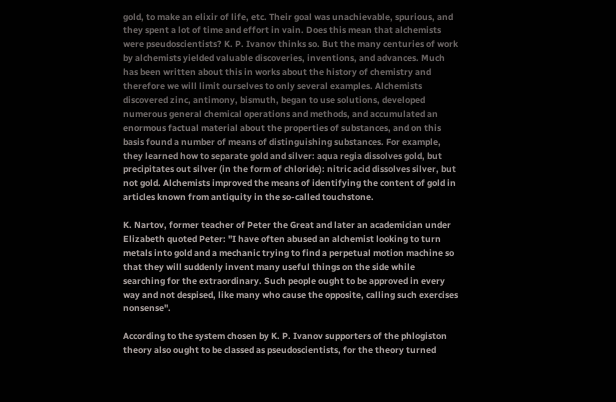gold, to make an elixir of life, etc. Their goal was unachievable, spurious, and they spent a lot of time and effort in vain. Does this mean that alchemists were pseudoscientists? K. P. Ivanov thinks so. But the many centuries of work by alchemists yielded valuable discoveries, inventions, and advances. Much has been written about this in works about the history of chemistry and therefore we will limit ourselves to only several examples. Alchemists discovered zinc, antimony, bismuth, began to use solutions, developed numerous general chemical operations and methods, and accumulated an enormous factual material about the properties of substances, and on this basis found a number of means of distinguishing substances. For example, they learned how to separate gold and silver: aqua regia dissolves gold, but precipitates out silver (in the form of chloride): nitric acid dissolves silver, but not gold. Alchemists improved the means of identifying the content of gold in articles known from antiquity in the so-called touchstone.

K. Nartov, former teacher of Peter the Great and later an academician under Elizabeth quoted Peter: "I have often abused an alchemist looking to turn metals into gold and a mechanic trying to find a perpetual motion machine so that they will suddenly invent many useful things on the side while searching for the extraordinary. Such people ought to be approved in every way and not despised, like many who cause the opposite, calling such exercises nonsense".

According to the system chosen by K. P. Ivanov supporters of the phlogiston theory also ought to be classed as pseudoscientists, for the theory turned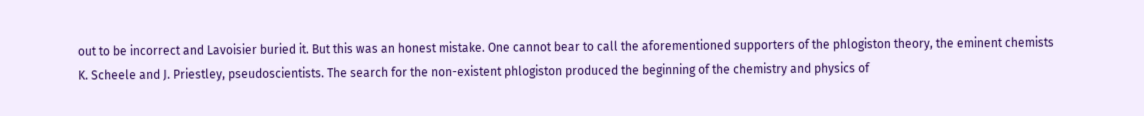out to be incorrect and Lavoisier buried it. But this was an honest mistake. One cannot bear to call the aforementioned supporters of the phlogiston theory, the eminent chemists K. Scheele and J. Priestley, pseudoscientists. The search for the non-existent phlogiston produced the beginning of the chemistry and physics of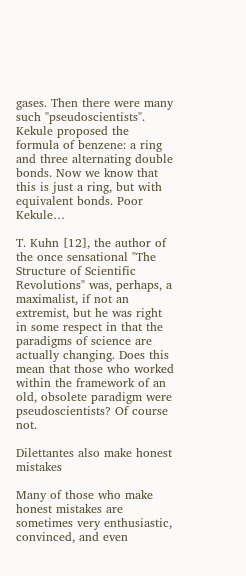gases. Then there were many such "pseudoscientists". Kekule proposed the formula of benzene: a ring and three alternating double bonds. Now we know that this is just a ring, but with equivalent bonds. Poor Kekule…

T. Kuhn [12], the author of the once sensational "The Structure of Scientific Revolutions" was, perhaps, a maximalist, if not an extremist, but he was right in some respect in that the paradigms of science are actually changing. Does this mean that those who worked within the framework of an old, obsolete paradigm were pseudoscientists? Of course not.

Dilettantes also make honest mistakes

Many of those who make honest mistakes are sometimes very enthusiastic, convinced, and even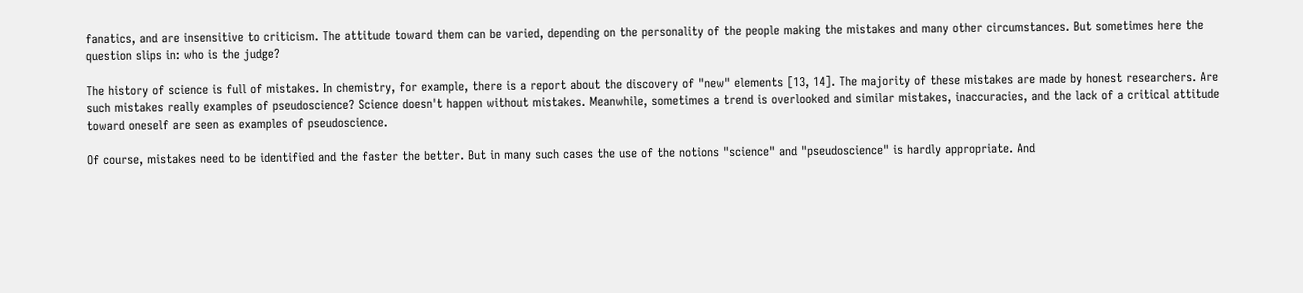fanatics, and are insensitive to criticism. The attitude toward them can be varied, depending on the personality of the people making the mistakes and many other circumstances. But sometimes here the question slips in: who is the judge?

The history of science is full of mistakes. In chemistry, for example, there is a report about the discovery of "new" elements [13, 14]. The majority of these mistakes are made by honest researchers. Are such mistakes really examples of pseudoscience? Science doesn't happen without mistakes. Meanwhile, sometimes a trend is overlooked and similar mistakes, inaccuracies, and the lack of a critical attitude toward oneself are seen as examples of pseudoscience.

Of course, mistakes need to be identified and the faster the better. But in many such cases the use of the notions "science" and "pseudoscience" is hardly appropriate. And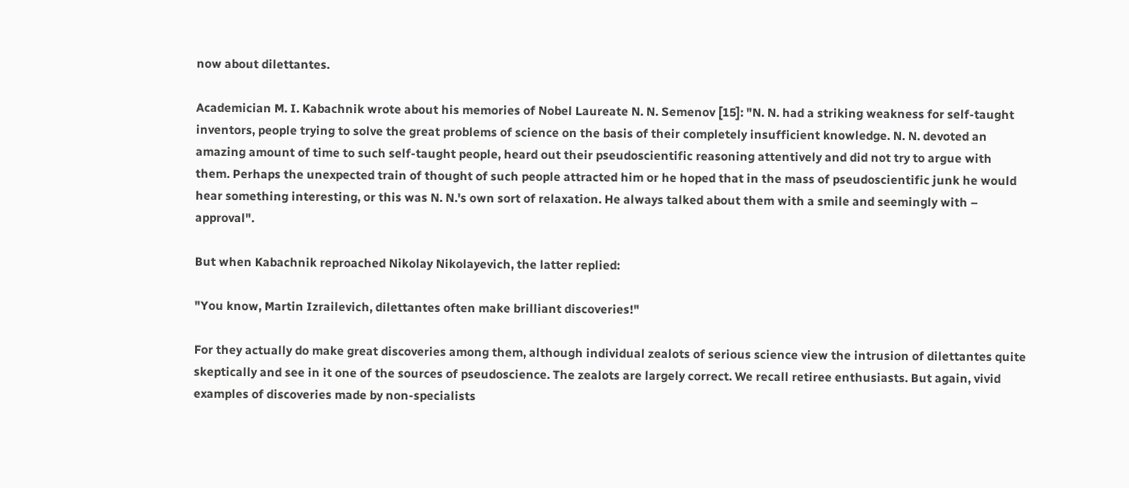now about dilettantes.

Academician M. I. Kabachnik wrote about his memories of Nobel Laureate N. N. Semenov [15]: "N. N. had a striking weakness for self-taught inventors, people trying to solve the great problems of science on the basis of their completely insufficient knowledge. N. N. devoted an amazing amount of time to such self-taught people, heard out their pseudoscientific reasoning attentively and did not try to argue with them. Perhaps the unexpected train of thought of such people attracted him or he hoped that in the mass of pseudoscientific junk he would hear something interesting, or this was N. N.'s own sort of relaxation. He always talked about them with a smile and seemingly with – approval".

But when Kabachnik reproached Nikolay Nikolayevich, the latter replied:

"You know, Martin Izrailevich, dilettantes often make brilliant discoveries!"

For they actually do make great discoveries among them, although individual zealots of serious science view the intrusion of dilettantes quite skeptically and see in it one of the sources of pseudoscience. The zealots are largely correct. We recall retiree enthusiasts. But again, vivid examples of discoveries made by non-specialists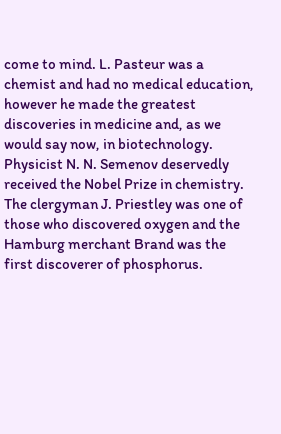come to mind. L. Pasteur was a chemist and had no medical education, however he made the greatest discoveries in medicine and, as we would say now, in biotechnology. Physicist N. N. Semenov deservedly received the Nobel Prize in chemistry. The clergyman J. Priestley was one of those who discovered oxygen and the Hamburg merchant Brand was the first discoverer of phosphorus.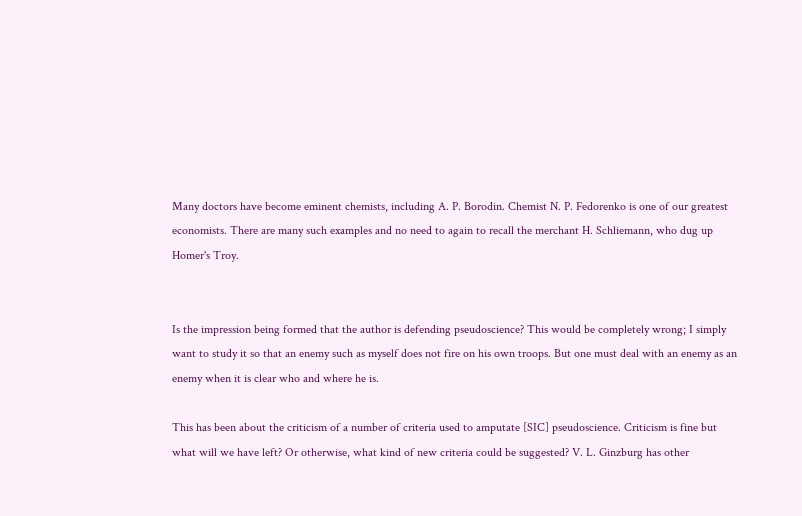Many doctors have become eminent chemists, including A. P. Borodin. Chemist N. P. Fedorenko is one of our greatest economists. There are many such examples and no need to again to recall the merchant H. Schliemann, who dug up Homer's Troy.


Is the impression being formed that the author is defending pseudoscience? This would be completely wrong; I simply want to study it so that an enemy such as myself does not fire on his own troops. But one must deal with an enemy as an enemy when it is clear who and where he is.

This has been about the criticism of a number of criteria used to amputate [SIC] pseudoscience. Criticism is fine but what will we have left? Or otherwise, what kind of new criteria could be suggested? V. L. Ginzburg has other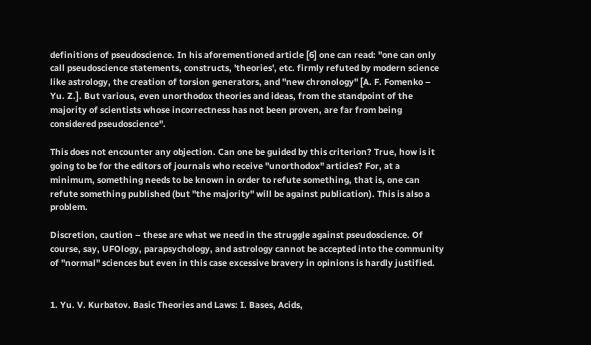definitions of pseudoscience. In his aforementioned article [6] one can read: "one can only call pseudoscience statements, constructs, 'theories', etc. firmly refuted by modern science like astrology, the creation of torsion generators, and "new chronology" [A. F. Fomenko – Yu. Z.]. But various, even unorthodox theories and ideas, from the standpoint of the majority of scientists whose incorrectness has not been proven, are far from being considered pseudoscience".

This does not encounter any objection. Can one be guided by this criterion? True, how is it going to be for the editors of journals who receive "unorthodox" articles? For, at a minimum, something needs to be known in order to refute something, that is, one can refute something published (but "the majority" will be against publication). This is also a problem.

Discretion, caution – these are what we need in the struggle against pseudoscience. Of course, say, UFOlogy, parapsychology, and astrology cannot be accepted into the community of "normal" sciences but even in this case excessive bravery in opinions is hardly justified.


1. Yu. V. Kurbatov. Basic Theories and Laws: I. Bases, Acids,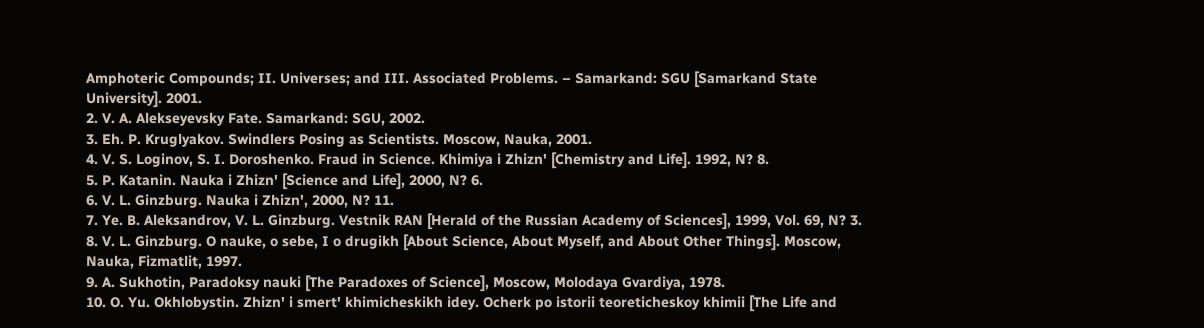Amphoteric Compounds; II. Universes; and III. Associated Problems. – Samarkand: SGU [Samarkand State University]. 2001.
2. V. A. Alekseyevsky Fate. Samarkand: SGU, 2002.
3. Eh. P. Kruglyakov. Swindlers Posing as Scientists. Moscow, Nauka, 2001.
4. V. S. Loginov, S. I. Doroshenko. Fraud in Science. Khimiya i Zhizn' [Chemistry and Life]. 1992, N? 8.
5. P. Katanin. Nauka i Zhizn' [Science and Life], 2000, N? 6.
6. V. L. Ginzburg. Nauka i Zhizn', 2000, N? 11.
7. Ye. B. Aleksandrov, V. L. Ginzburg. Vestnik RAN [Herald of the Russian Academy of Sciences], 1999, Vol. 69, N? 3.
8. V. L. Ginzburg. O nauke, o sebe, I o drugikh [About Science, About Myself, and About Other Things]. Moscow, Nauka, Fizmatlit, 1997.
9. A. Sukhotin, Paradoksy nauki [The Paradoxes of Science], Moscow, Molodaya Gvardiya, 1978.
10. O. Yu. Okhlobystin. Zhizn' i smert' khimicheskikh idey. Ocherk po istorii teoreticheskoy khimii [The Life and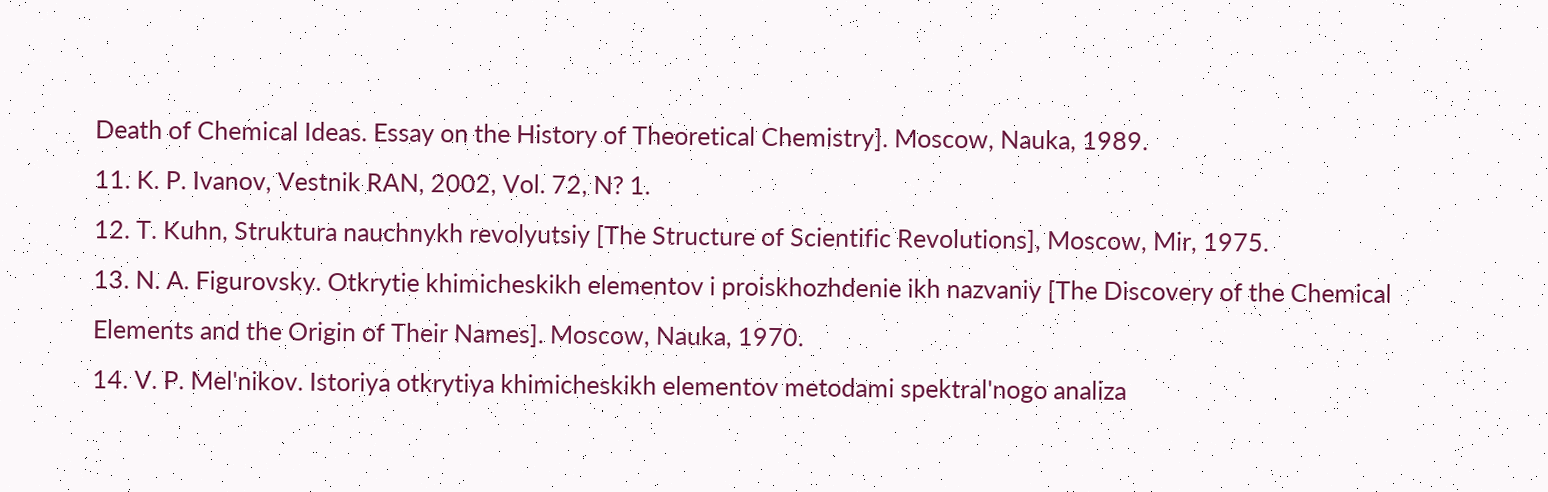Death of Chemical Ideas. Essay on the History of Theoretical Chemistry]. Moscow, Nauka, 1989.
11. K. P. Ivanov, Vestnik RAN, 2002, Vol. 72, N? 1.
12. T. Kuhn, Struktura nauchnykh revolyutsiy [The Structure of Scientific Revolutions], Moscow, Mir, 1975.
13. N. A. Figurovsky. Otkrytie khimicheskikh elementov i proiskhozhdenie ikh nazvaniy [The Discovery of the Chemical Elements and the Origin of Their Names]. Moscow, Nauka, 1970.
14. V. P. Mel'nikov. Istoriya otkrytiya khimicheskikh elementov metodami spektral'nogo analiza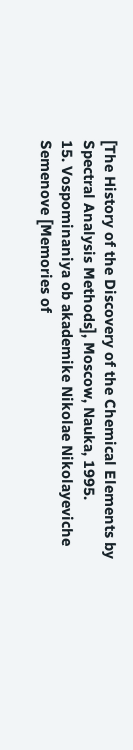[The History of the Discovery of the Chemical Elements by Spectral Analysis Methods], Moscow, Nauka, 1995.
15. Vospominaniya ob akademike Nikolae Nikolayeviche Semenove [Memories of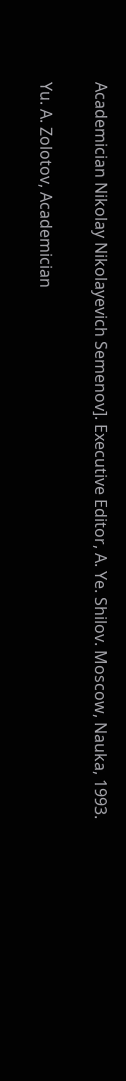Academician Nikolay Nikolayevich Semenov]. Executive Editor, A. Ye. Shilov. Moscow, Nauka, 1993.

Yu. A. Zolotov, Academician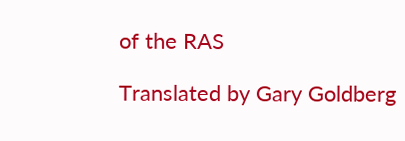of the RAS

Translated by Gary Goldberg